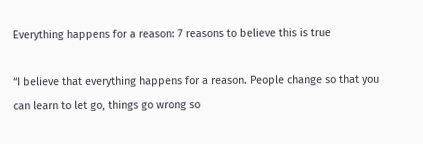Everything happens for a reason: 7 reasons to believe this is true

“I believe that everything happens for a reason. People change so that you can learn to let go, things go wrong so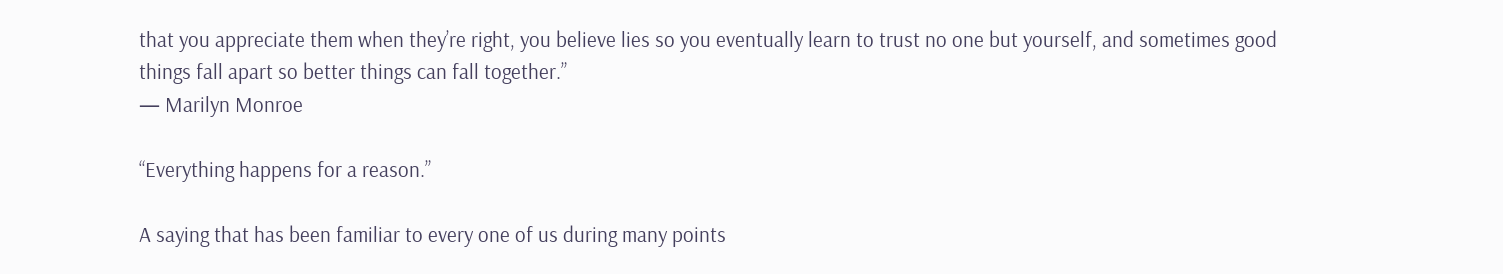that you appreciate them when they’re right, you believe lies so you eventually learn to trust no one but yourself, and sometimes good things fall apart so better things can fall together.”
— Marilyn Monroe

“Everything happens for a reason.”

A saying that has been familiar to every one of us during many points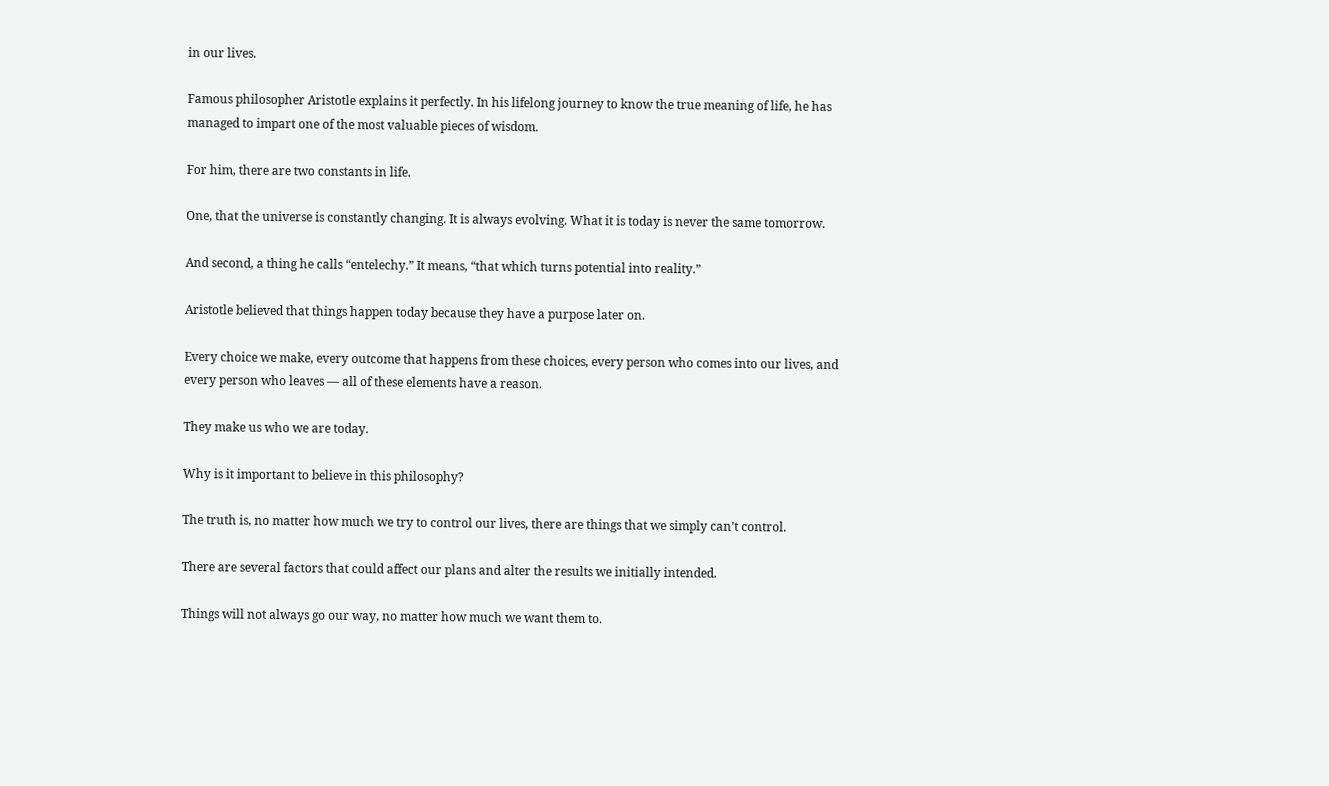in our lives.

Famous philosopher Aristotle explains it perfectly. In his lifelong journey to know the true meaning of life, he has managed to impart one of the most valuable pieces of wisdom.

For him, there are two constants in life.

One, that the universe is constantly changing. It is always evolving. What it is today is never the same tomorrow.

And second, a thing he calls “entelechy.” It means, “that which turns potential into reality.”

Aristotle believed that things happen today because they have a purpose later on.

Every choice we make, every outcome that happens from these choices, every person who comes into our lives, and every person who leaves — all of these elements have a reason.

They make us who we are today.

Why is it important to believe in this philosophy?

The truth is, no matter how much we try to control our lives, there are things that we simply can’t control.

There are several factors that could affect our plans and alter the results we initially intended.

Things will not always go our way, no matter how much we want them to.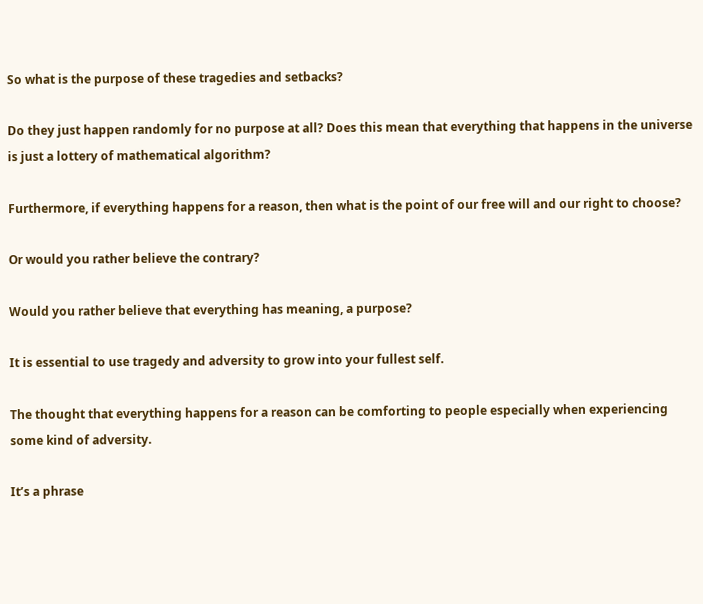So what is the purpose of these tragedies and setbacks?

Do they just happen randomly for no purpose at all? Does this mean that everything that happens in the universe is just a lottery of mathematical algorithm?

Furthermore, if everything happens for a reason, then what is the point of our free will and our right to choose?

Or would you rather believe the contrary?

Would you rather believe that everything has meaning, a purpose?

It is essential to use tragedy and adversity to grow into your fullest self.

The thought that everything happens for a reason can be comforting to people especially when experiencing some kind of adversity.

It’s a phrase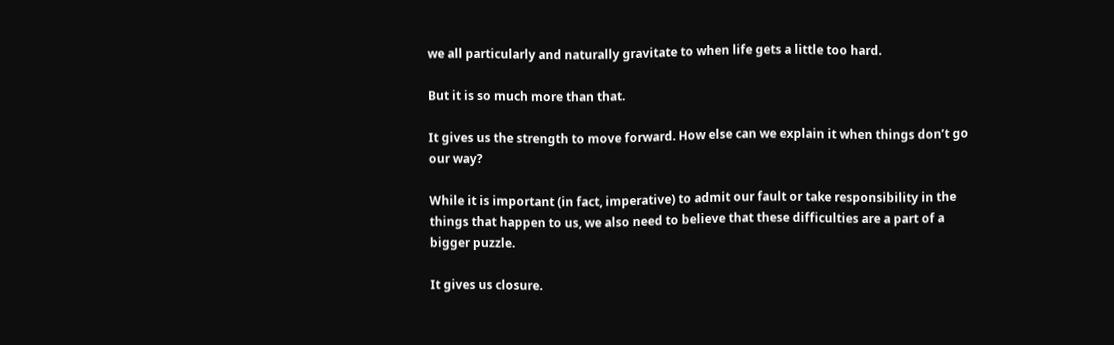we all particularly and naturally gravitate to when life gets a little too hard.

But it is so much more than that.

It gives us the strength to move forward. How else can we explain it when things don’t go our way?

While it is important (in fact, imperative) to admit our fault or take responsibility in the things that happen to us, we also need to believe that these difficulties are a part of a bigger puzzle.

It gives us closure.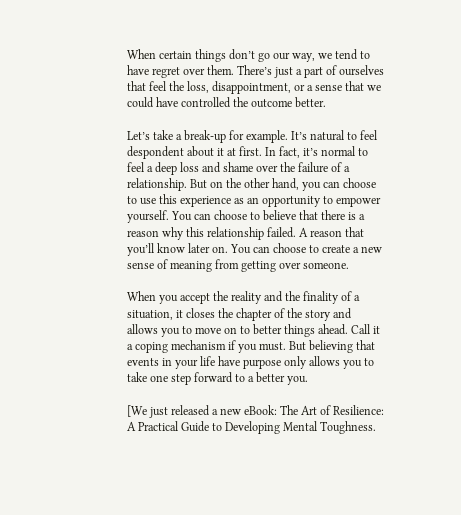When certain things don’t go our way, we tend to have regret over them. There’s just a part of ourselves that feel the loss, disappointment, or a sense that we could have controlled the outcome better.

Let’s take a break-up for example. It’s natural to feel despondent about it at first. In fact, it’s normal to feel a deep loss and shame over the failure of a relationship. But on the other hand, you can choose to use this experience as an opportunity to empower yourself. You can choose to believe that there is a reason why this relationship failed. A reason that you’ll know later on. You can choose to create a new sense of meaning from getting over someone.

When you accept the reality and the finality of a situation, it closes the chapter of the story and allows you to move on to better things ahead. Call it a coping mechanism if you must. But believing that events in your life have purpose only allows you to take one step forward to a better you.

[We just released a new eBook: The Art of Resilience: A Practical Guide to Developing Mental Toughness.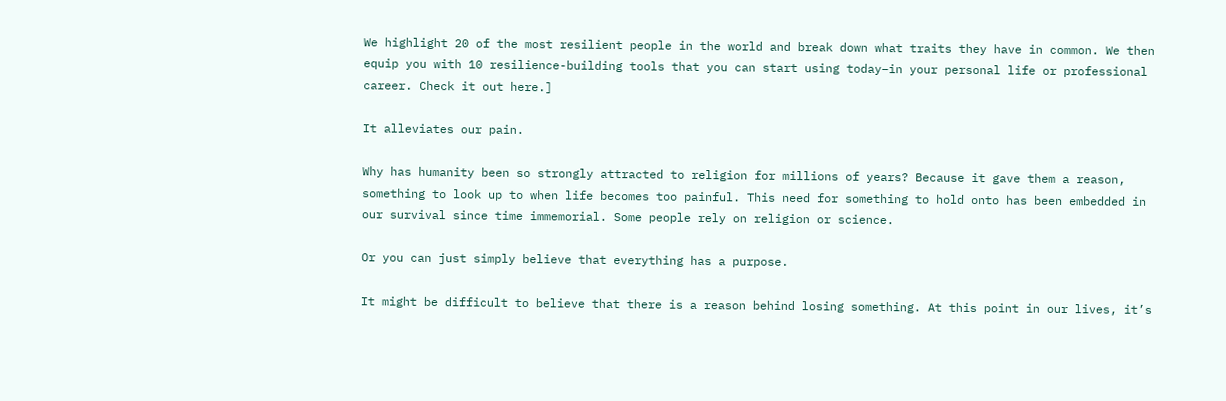We highlight 20 of the most resilient people in the world and break down what traits they have in common. We then equip you with 10 resilience-building tools that you can start using today–in your personal life or professional career. Check it out here.]

It alleviates our pain.

Why has humanity been so strongly attracted to religion for millions of years? Because it gave them a reason, something to look up to when life becomes too painful. This need for something to hold onto has been embedded in our survival since time immemorial. Some people rely on religion or science.

Or you can just simply believe that everything has a purpose.

It might be difficult to believe that there is a reason behind losing something. At this point in our lives, it’s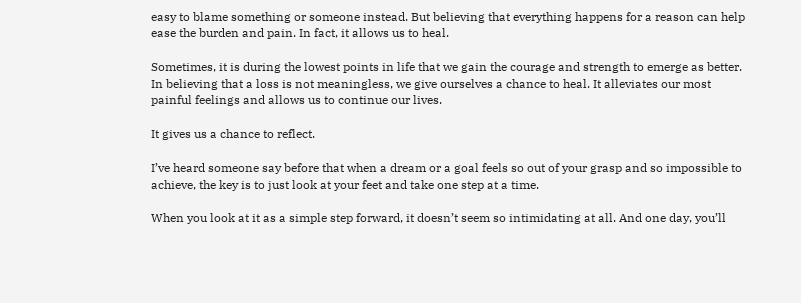easy to blame something or someone instead. But believing that everything happens for a reason can help ease the burden and pain. In fact, it allows us to heal.

Sometimes, it is during the lowest points in life that we gain the courage and strength to emerge as better. In believing that a loss is not meaningless, we give ourselves a chance to heal. It alleviates our most painful feelings and allows us to continue our lives.

It gives us a chance to reflect.

I’ve heard someone say before that when a dream or a goal feels so out of your grasp and so impossible to achieve, the key is to just look at your feet and take one step at a time.

When you look at it as a simple step forward, it doesn’t seem so intimidating at all. And one day, you’ll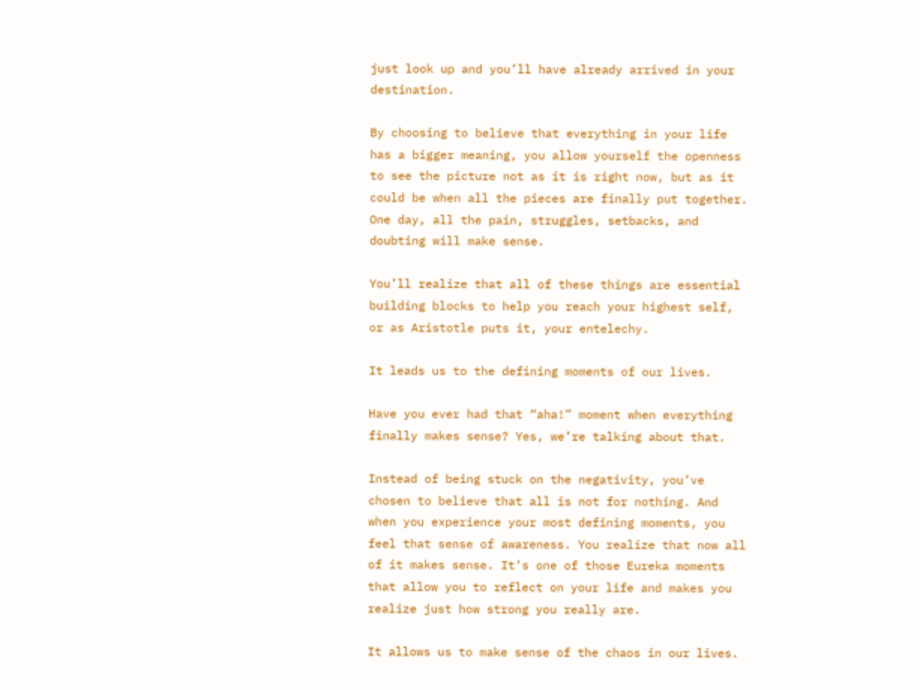just look up and you’ll have already arrived in your destination.

By choosing to believe that everything in your life has a bigger meaning, you allow yourself the openness to see the picture not as it is right now, but as it could be when all the pieces are finally put together. One day, all the pain, struggles, setbacks, and doubting will make sense.

You’ll realize that all of these things are essential building blocks to help you reach your highest self, or as Aristotle puts it, your entelechy.

It leads us to the defining moments of our lives.

Have you ever had that “aha!” moment when everything finally makes sense? Yes, we’re talking about that.

Instead of being stuck on the negativity, you’ve chosen to believe that all is not for nothing. And when you experience your most defining moments, you feel that sense of awareness. You realize that now all of it makes sense. It’s one of those Eureka moments that allow you to reflect on your life and makes you realize just how strong you really are.

It allows us to make sense of the chaos in our lives.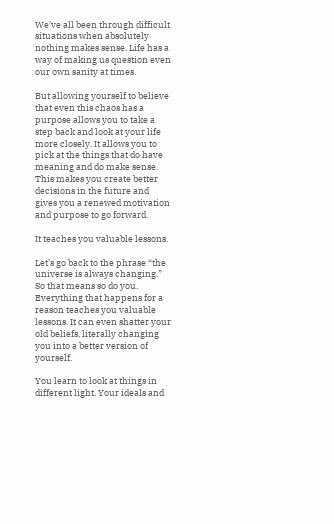We’ve all been through difficult situations when absolutely nothing makes sense. Life has a way of making us question even our own sanity at times.

But allowing yourself to believe that even this chaos has a purpose allows you to take a step back and look at your life more closely. It allows you to pick at the things that do have meaning and do make sense. This makes you create better decisions in the future and gives you a renewed motivation and purpose to go forward.

It teaches you valuable lessons.

Let’s go back to the phrase “the universe is always changing.” So that means so do you. Everything that happens for a reason teaches you valuable lessons. It can even shatter your old beliefs, literally changing you into a better version of yourself.

You learn to look at things in different light. Your ideals and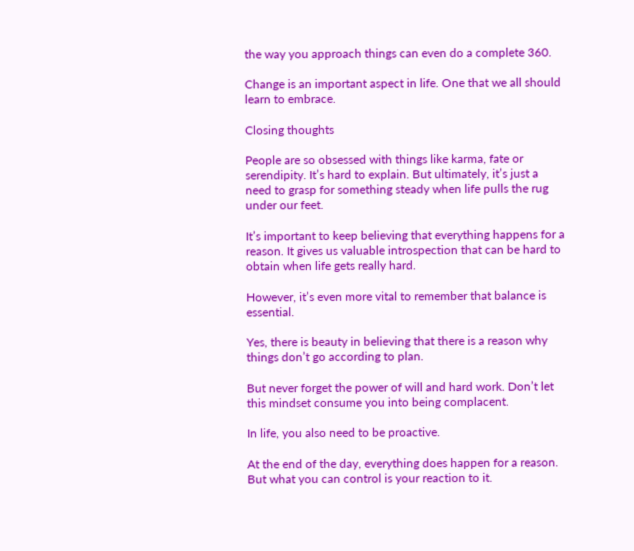the way you approach things can even do a complete 360.

Change is an important aspect in life. One that we all should learn to embrace.

Closing thoughts

People are so obsessed with things like karma, fate or serendipity. It’s hard to explain. But ultimately, it’s just a need to grasp for something steady when life pulls the rug under our feet.

It’s important to keep believing that everything happens for a reason. It gives us valuable introspection that can be hard to obtain when life gets really hard.

However, it’s even more vital to remember that balance is essential.

Yes, there is beauty in believing that there is a reason why things don’t go according to plan.

But never forget the power of will and hard work. Don’t let this mindset consume you into being complacent.

In life, you also need to be proactive.

At the end of the day, everything does happen for a reason. But what you can control is your reaction to it.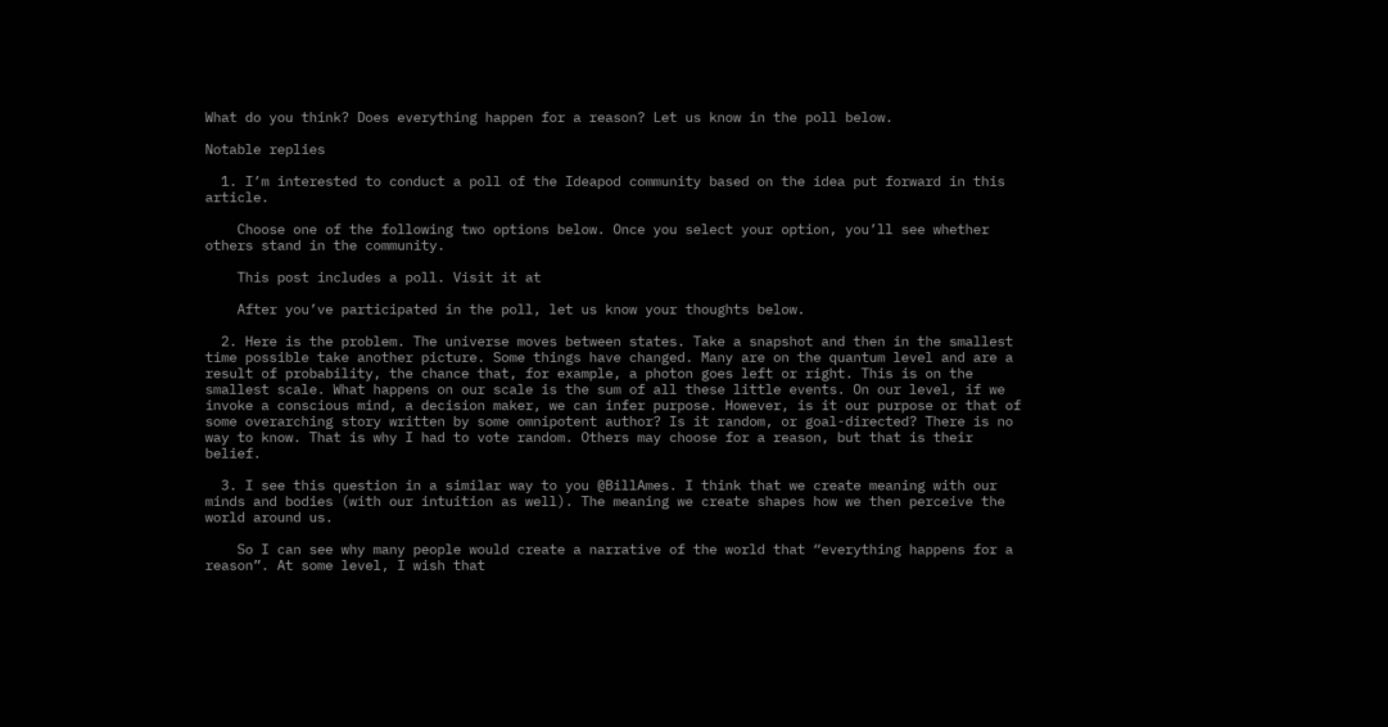What do you think? Does everything happen for a reason? Let us know in the poll below.

Notable replies

  1. I’m interested to conduct a poll of the Ideapod community based on the idea put forward in this article.

    Choose one of the following two options below. Once you select your option, you’ll see whether others stand in the community.

    This post includes a poll. Visit it at

    After you’ve participated in the poll, let us know your thoughts below.

  2. Here is the problem. The universe moves between states. Take a snapshot and then in the smallest time possible take another picture. Some things have changed. Many are on the quantum level and are a result of probability, the chance that, for example, a photon goes left or right. This is on the smallest scale. What happens on our scale is the sum of all these little events. On our level, if we invoke a conscious mind, a decision maker, we can infer purpose. However, is it our purpose or that of some overarching story written by some omnipotent author? Is it random, or goal-directed? There is no way to know. That is why I had to vote random. Others may choose for a reason, but that is their belief.

  3. I see this question in a similar way to you @BillAmes. I think that we create meaning with our minds and bodies (with our intuition as well). The meaning we create shapes how we then perceive the world around us.

    So I can see why many people would create a narrative of the world that “everything happens for a reason”. At some level, I wish that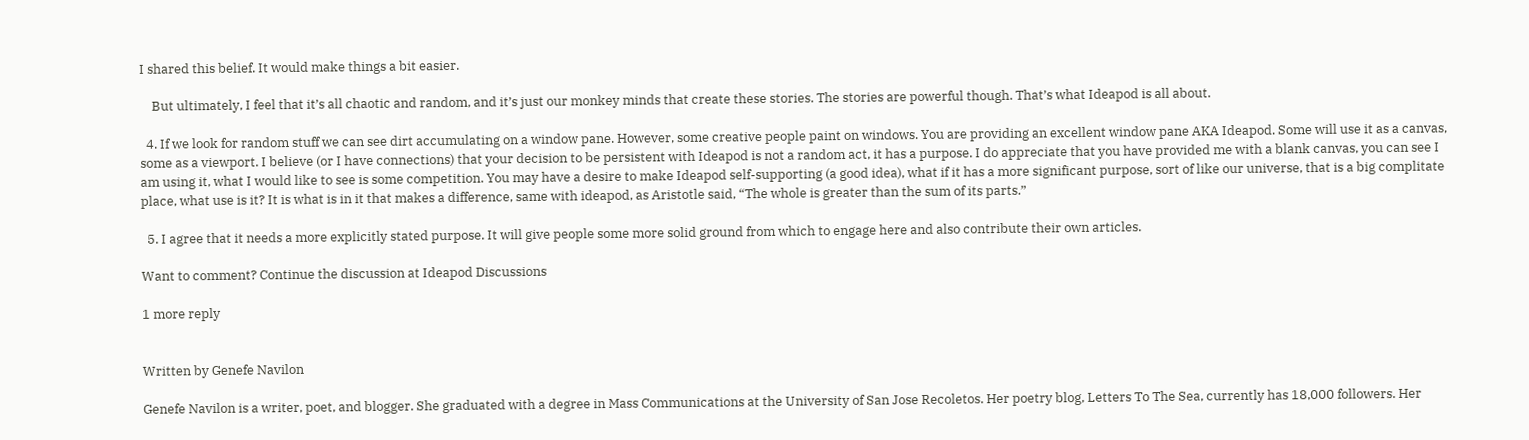I shared this belief. It would make things a bit easier.

    But ultimately, I feel that it’s all chaotic and random, and it’s just our monkey minds that create these stories. The stories are powerful though. That’s what Ideapod is all about.

  4. If we look for random stuff we can see dirt accumulating on a window pane. However, some creative people paint on windows. You are providing an excellent window pane AKA Ideapod. Some will use it as a canvas, some as a viewport. I believe (or I have connections) that your decision to be persistent with Ideapod is not a random act, it has a purpose. I do appreciate that you have provided me with a blank canvas, you can see I am using it, what I would like to see is some competition. You may have a desire to make Ideapod self-supporting (a good idea), what if it has a more significant purpose, sort of like our universe, that is a big complitate place, what use is it? It is what is in it that makes a difference, same with ideapod, as Aristotle said, “The whole is greater than the sum of its parts.”

  5. I agree that it needs a more explicitly stated purpose. It will give people some more solid ground from which to engage here and also contribute their own articles.

Want to comment? Continue the discussion at Ideapod Discussions

1 more reply


Written by Genefe Navilon

Genefe Navilon is a writer, poet, and blogger. She graduated with a degree in Mass Communications at the University of San Jose Recoletos. Her poetry blog, Letters To The Sea, currently has 18,000 followers. Her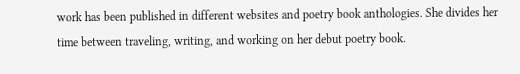work has been published in different websites and poetry book anthologies. She divides her time between traveling, writing, and working on her debut poetry book.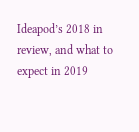Ideapod’s 2018 in review, and what to expect in 2019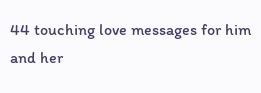44 touching love messages for him and her